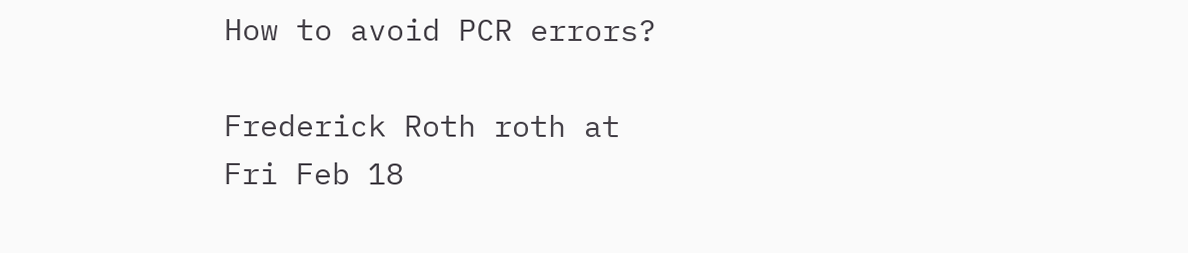How to avoid PCR errors?

Frederick Roth roth at
Fri Feb 18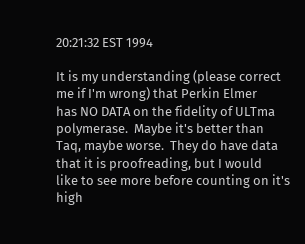20:21:32 EST 1994

It is my understanding (please correct me if I'm wrong) that Perkin Elmer
has NO DATA on the fidelity of ULTma polymerase.  Maybe it's better than
Taq, maybe worse.  They do have data that it is proofreading, but I would
like to see more before counting on it's high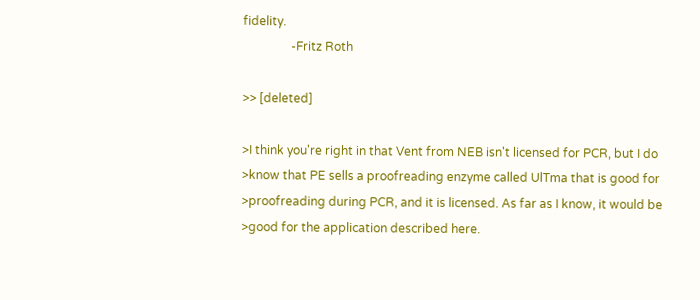fidelity.
                -Fritz Roth

>> [deleted]

>I think you're right in that Vent from NEB isn't licensed for PCR, but I do
>know that PE sells a proofreading enzyme called UlTma that is good for
>proofreading during PCR, and it is licensed. As far as I know, it would be
>good for the application described here.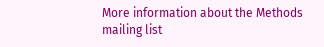More information about the Methods mailing list